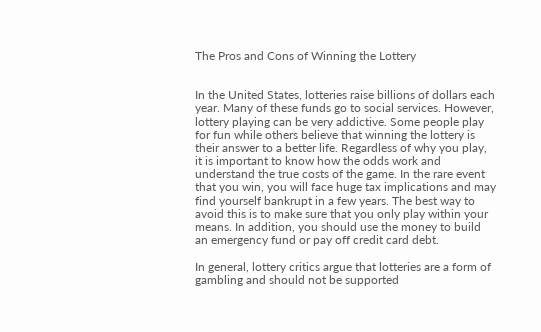The Pros and Cons of Winning the Lottery


In the United States, lotteries raise billions of dollars each year. Many of these funds go to social services. However, lottery playing can be very addictive. Some people play for fun while others believe that winning the lottery is their answer to a better life. Regardless of why you play, it is important to know how the odds work and understand the true costs of the game. In the rare event that you win, you will face huge tax implications and may find yourself bankrupt in a few years. The best way to avoid this is to make sure that you only play within your means. In addition, you should use the money to build an emergency fund or pay off credit card debt.

In general, lottery critics argue that lotteries are a form of gambling and should not be supported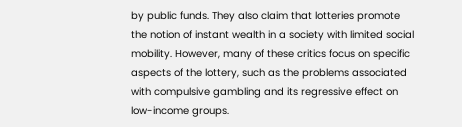by public funds. They also claim that lotteries promote the notion of instant wealth in a society with limited social mobility. However, many of these critics focus on specific aspects of the lottery, such as the problems associated with compulsive gambling and its regressive effect on low-income groups.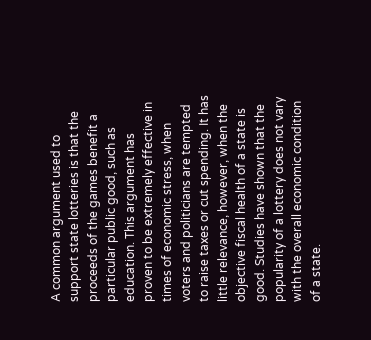A common argument used to support state lotteries is that the proceeds of the games benefit a particular public good, such as education. This argument has proven to be extremely effective in times of economic stress, when voters and politicians are tempted to raise taxes or cut spending. It has little relevance, however, when the objective fiscal health of a state is good. Studies have shown that the popularity of a lottery does not vary with the overall economic condition of a state.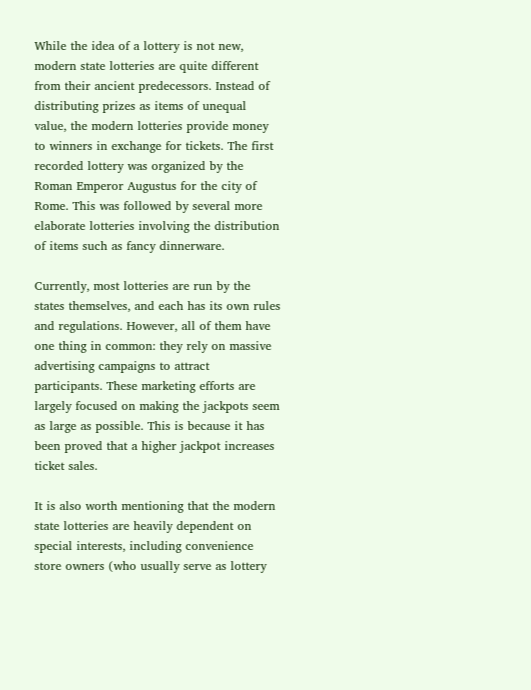While the idea of a lottery is not new, modern state lotteries are quite different from their ancient predecessors. Instead of distributing prizes as items of unequal value, the modern lotteries provide money to winners in exchange for tickets. The first recorded lottery was organized by the Roman Emperor Augustus for the city of Rome. This was followed by several more elaborate lotteries involving the distribution of items such as fancy dinnerware.

Currently, most lotteries are run by the states themselves, and each has its own rules and regulations. However, all of them have one thing in common: they rely on massive advertising campaigns to attract participants. These marketing efforts are largely focused on making the jackpots seem as large as possible. This is because it has been proved that a higher jackpot increases ticket sales.

It is also worth mentioning that the modern state lotteries are heavily dependent on special interests, including convenience store owners (who usually serve as lottery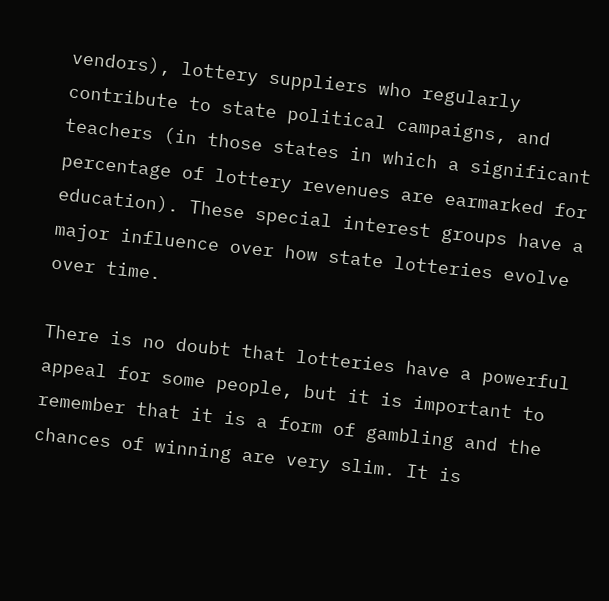vendors), lottery suppliers who regularly contribute to state political campaigns, and teachers (in those states in which a significant percentage of lottery revenues are earmarked for education). These special interest groups have a major influence over how state lotteries evolve over time.

There is no doubt that lotteries have a powerful appeal for some people, but it is important to remember that it is a form of gambling and the chances of winning are very slim. It is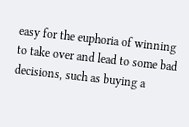easy for the euphoria of winning to take over and lead to some bad decisions, such as buying a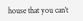house that you can’t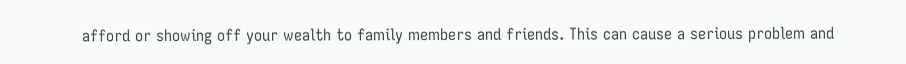afford or showing off your wealth to family members and friends. This can cause a serious problem and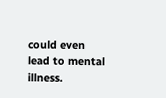could even lead to mental illness.